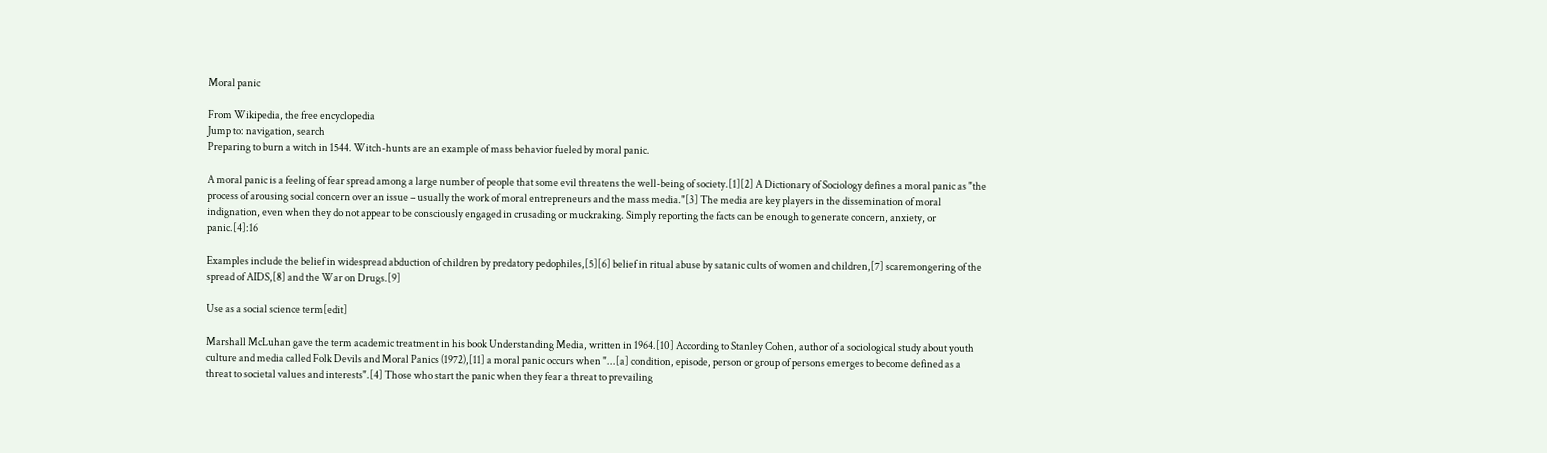Moral panic

From Wikipedia, the free encyclopedia
Jump to: navigation, search
Preparing to burn a witch in 1544. Witch-hunts are an example of mass behavior fueled by moral panic.

A moral panic is a feeling of fear spread among a large number of people that some evil threatens the well-being of society.[1][2] A Dictionary of Sociology defines a moral panic as "the process of arousing social concern over an issue – usually the work of moral entrepreneurs and the mass media."[3] The media are key players in the dissemination of moral indignation, even when they do not appear to be consciously engaged in crusading or muckraking. Simply reporting the facts can be enough to generate concern, anxiety, or panic.[4]:16

Examples include the belief in widespread abduction of children by predatory pedophiles,[5][6] belief in ritual abuse by satanic cults of women and children,[7] scaremongering of the spread of AIDS,[8] and the War on Drugs.[9]

Use as a social science term[edit]

Marshall McLuhan gave the term academic treatment in his book Understanding Media, written in 1964.[10] According to Stanley Cohen, author of a sociological study about youth culture and media called Folk Devils and Moral Panics (1972),[11] a moral panic occurs when "...[a] condition, episode, person or group of persons emerges to become defined as a threat to societal values and interests".[4] Those who start the panic when they fear a threat to prevailing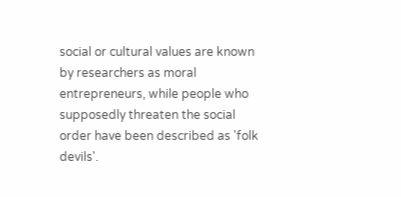social or cultural values are known by researchers as moral entrepreneurs, while people who supposedly threaten the social order have been described as 'folk devils'.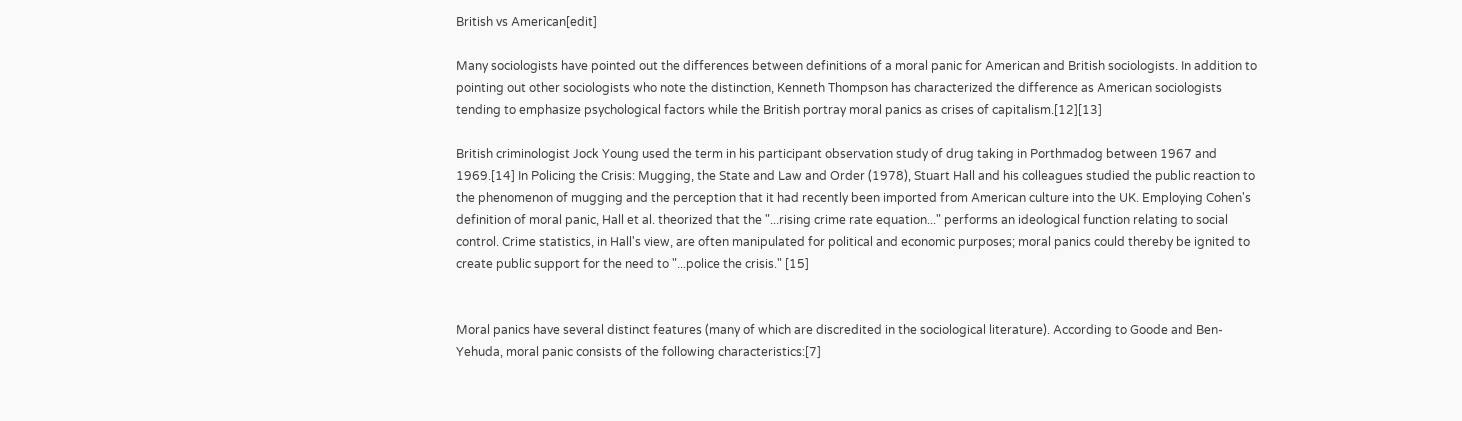British vs American[edit]

Many sociologists have pointed out the differences between definitions of a moral panic for American and British sociologists. In addition to pointing out other sociologists who note the distinction, Kenneth Thompson has characterized the difference as American sociologists tending to emphasize psychological factors while the British portray moral panics as crises of capitalism.[12][13]

British criminologist Jock Young used the term in his participant observation study of drug taking in Porthmadog between 1967 and 1969.[14] In Policing the Crisis: Mugging, the State and Law and Order (1978), Stuart Hall and his colleagues studied the public reaction to the phenomenon of mugging and the perception that it had recently been imported from American culture into the UK. Employing Cohen's definition of moral panic, Hall et al. theorized that the "...rising crime rate equation..." performs an ideological function relating to social control. Crime statistics, in Hall's view, are often manipulated for political and economic purposes; moral panics could thereby be ignited to create public support for the need to "...police the crisis." [15]


Moral panics have several distinct features (many of which are discredited in the sociological literature). According to Goode and Ben-Yehuda, moral panic consists of the following characteristics:[7]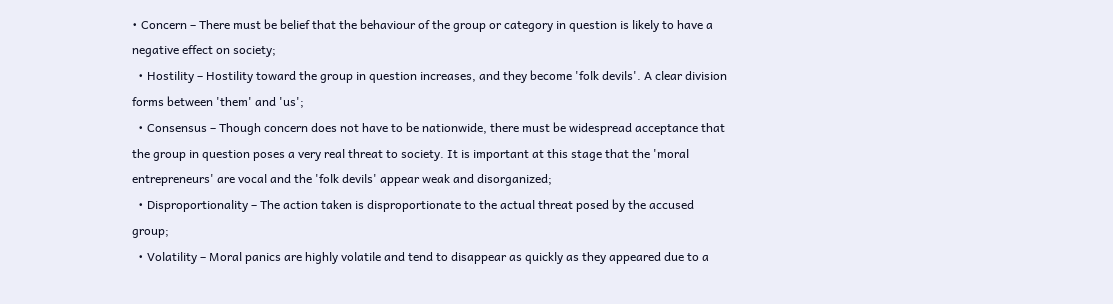• Concern – There must be belief that the behaviour of the group or category in question is likely to have a negative effect on society;
  • Hostility – Hostility toward the group in question increases, and they become 'folk devils'. A clear division forms between 'them' and 'us';
  • Consensus – Though concern does not have to be nationwide, there must be widespread acceptance that the group in question poses a very real threat to society. It is important at this stage that the 'moral entrepreneurs' are vocal and the 'folk devils' appear weak and disorganized;
  • Disproportionality – The action taken is disproportionate to the actual threat posed by the accused group;
  • Volatility – Moral panics are highly volatile and tend to disappear as quickly as they appeared due to a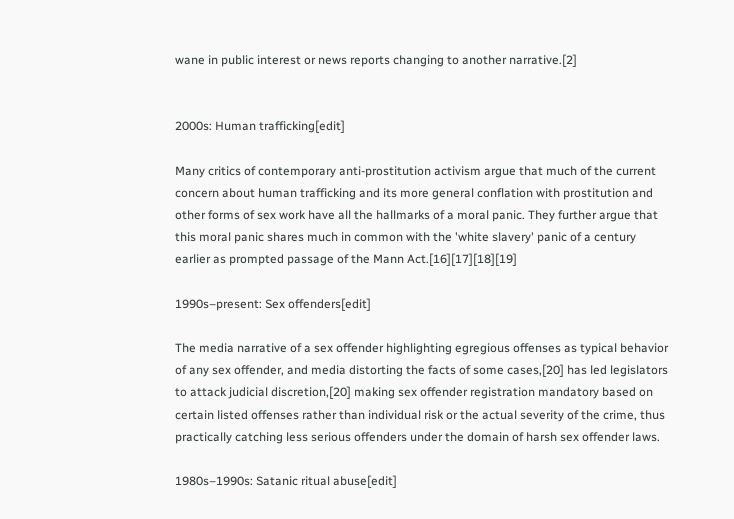wane in public interest or news reports changing to another narrative.[2]


2000s: Human trafficking[edit]

Many critics of contemporary anti-prostitution activism argue that much of the current concern about human trafficking and its more general conflation with prostitution and other forms of sex work have all the hallmarks of a moral panic. They further argue that this moral panic shares much in common with the 'white slavery' panic of a century earlier as prompted passage of the Mann Act.[16][17][18][19]

1990s–present: Sex offenders[edit]

The media narrative of a sex offender highlighting egregious offenses as typical behavior of any sex offender, and media distorting the facts of some cases,[20] has led legislators to attack judicial discretion,[20] making sex offender registration mandatory based on certain listed offenses rather than individual risk or the actual severity of the crime, thus practically catching less serious offenders under the domain of harsh sex offender laws.

1980s–1990s: Satanic ritual abuse[edit]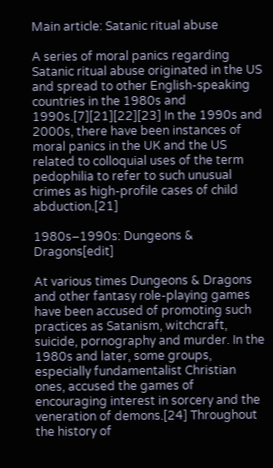Main article: Satanic ritual abuse

A series of moral panics regarding Satanic ritual abuse originated in the US and spread to other English-speaking countries in the 1980s and 1990s.[7][21][22][23] In the 1990s and 2000s, there have been instances of moral panics in the UK and the US related to colloquial uses of the term pedophilia to refer to such unusual crimes as high-profile cases of child abduction.[21]

1980s–1990s: Dungeons & Dragons[edit]

At various times Dungeons & Dragons and other fantasy role-playing games have been accused of promoting such practices as Satanism, witchcraft, suicide, pornography and murder. In the 1980s and later, some groups, especially fundamentalist Christian ones, accused the games of encouraging interest in sorcery and the veneration of demons.[24] Throughout the history of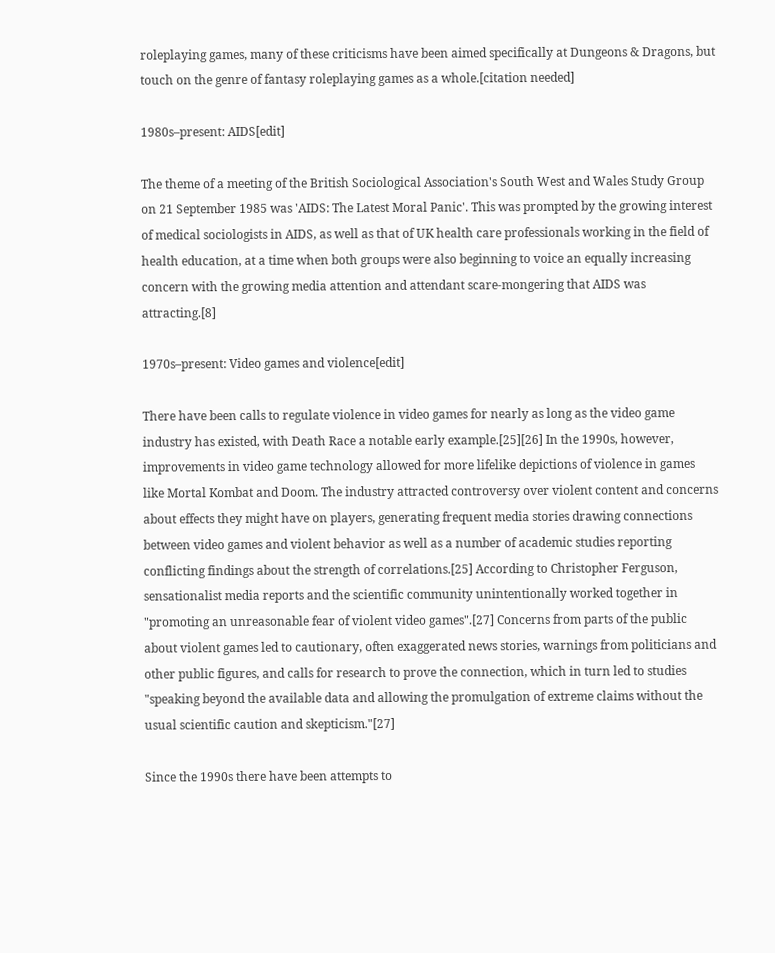roleplaying games, many of these criticisms have been aimed specifically at Dungeons & Dragons, but touch on the genre of fantasy roleplaying games as a whole.[citation needed]

1980s–present: AIDS[edit]

The theme of a meeting of the British Sociological Association's South West and Wales Study Group on 21 September 1985 was 'AIDS: The Latest Moral Panic'. This was prompted by the growing interest of medical sociologists in AIDS, as well as that of UK health care professionals working in the field of health education, at a time when both groups were also beginning to voice an equally increasing concern with the growing media attention and attendant scare-mongering that AIDS was attracting.[8]

1970s–present: Video games and violence[edit]

There have been calls to regulate violence in video games for nearly as long as the video game industry has existed, with Death Race a notable early example.[25][26] In the 1990s, however, improvements in video game technology allowed for more lifelike depictions of violence in games like Mortal Kombat and Doom. The industry attracted controversy over violent content and concerns about effects they might have on players, generating frequent media stories drawing connections between video games and violent behavior as well as a number of academic studies reporting conflicting findings about the strength of correlations.[25] According to Christopher Ferguson, sensationalist media reports and the scientific community unintentionally worked together in "promoting an unreasonable fear of violent video games".[27] Concerns from parts of the public about violent games led to cautionary, often exaggerated news stories, warnings from politicians and other public figures, and calls for research to prove the connection, which in turn led to studies "speaking beyond the available data and allowing the promulgation of extreme claims without the usual scientific caution and skepticism."[27]

Since the 1990s there have been attempts to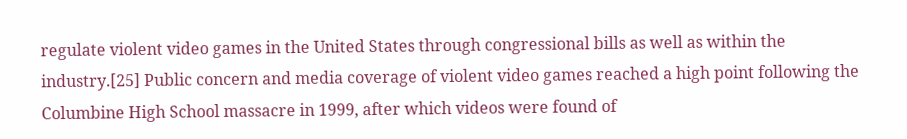regulate violent video games in the United States through congressional bills as well as within the industry.[25] Public concern and media coverage of violent video games reached a high point following the Columbine High School massacre in 1999, after which videos were found of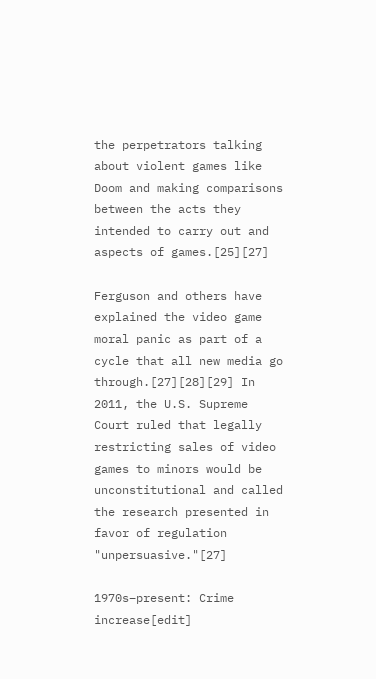the perpetrators talking about violent games like Doom and making comparisons between the acts they intended to carry out and aspects of games.[25][27]

Ferguson and others have explained the video game moral panic as part of a cycle that all new media go through.[27][28][29] In 2011, the U.S. Supreme Court ruled that legally restricting sales of video games to minors would be unconstitutional and called the research presented in favor of regulation "unpersuasive."[27]

1970s–present: Crime increase[edit]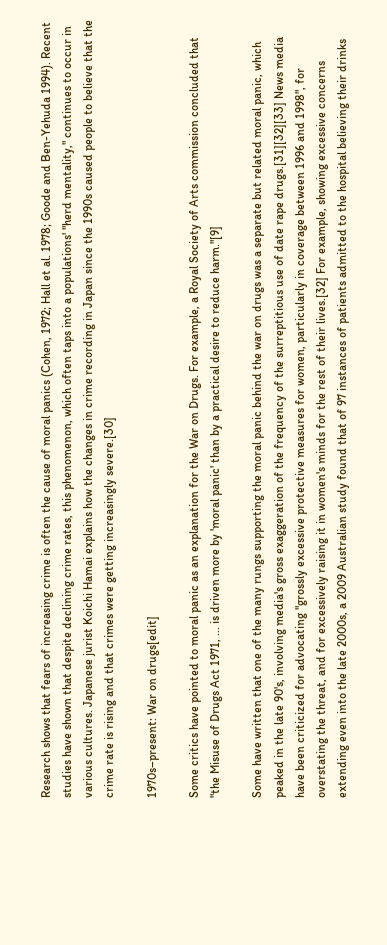Research shows that fears of increasing crime is often the cause of moral panics (Cohen, 1972; Hall et al. 1978; Goode and Ben-Yehuda 1994). Recent studies have shown that despite declining crime rates, this phenomenon, which often taps into a populations' "herd mentality," continues to occur in various cultures. Japanese jurist Koichi Hamai explains how the changes in crime recording in Japan since the 1990s caused people to believe that the crime rate is rising and that crimes were getting increasingly severe.[30]

1970s–present: War on drugs[edit]

Some critics have pointed to moral panic as an explanation for the War on Drugs. For example, a Royal Society of Arts commission concluded that "the Misuse of Drugs Act 1971, ... is driven more by 'moral panic' than by a practical desire to reduce harm."[9]

Some have written that one of the many rungs supporting the moral panic behind the war on drugs was a separate but related moral panic, which peaked in the late 90's, involving media's gross exaggeration of the frequency of the surreptitious use of date rape drugs.[31][32][33] News media have been criticized for advocating "grossly excessive protective measures for women, particularly in coverage between 1996 and 1998", for overstating the threat, and for excessively raising it in women's minds for the rest of their lives.[32] For example, showing excessive concerns extending even into the late 2000s, a 2009 Australian study found that of 97 instances of patients admitted to the hospital believing their drinks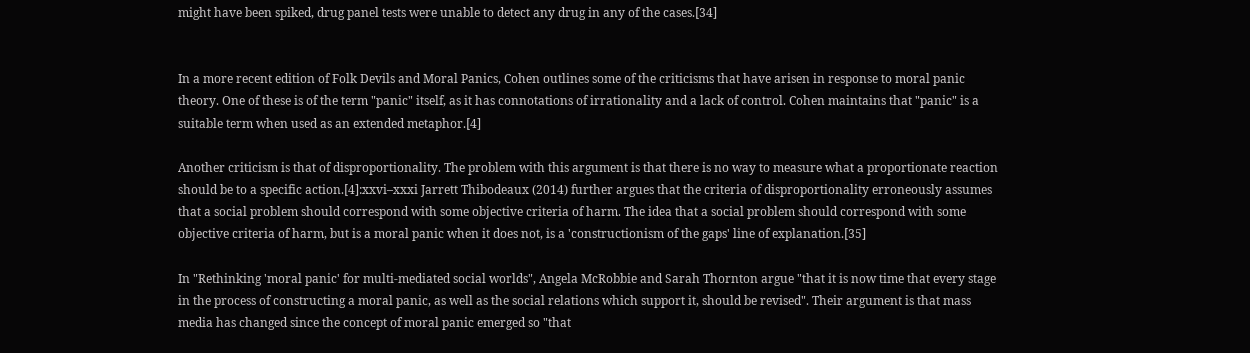might have been spiked, drug panel tests were unable to detect any drug in any of the cases.[34]


In a more recent edition of Folk Devils and Moral Panics, Cohen outlines some of the criticisms that have arisen in response to moral panic theory. One of these is of the term "panic" itself, as it has connotations of irrationality and a lack of control. Cohen maintains that "panic" is a suitable term when used as an extended metaphor.[4]

Another criticism is that of disproportionality. The problem with this argument is that there is no way to measure what a proportionate reaction should be to a specific action.[4]:xxvi–xxxi Jarrett Thibodeaux (2014) further argues that the criteria of disproportionality erroneously assumes that a social problem should correspond with some objective criteria of harm. The idea that a social problem should correspond with some objective criteria of harm, but is a moral panic when it does not, is a 'constructionism of the gaps' line of explanation.[35]

In "Rethinking 'moral panic' for multi-mediated social worlds", Angela McRobbie and Sarah Thornton argue "that it is now time that every stage in the process of constructing a moral panic, as well as the social relations which support it, should be revised". Their argument is that mass media has changed since the concept of moral panic emerged so "that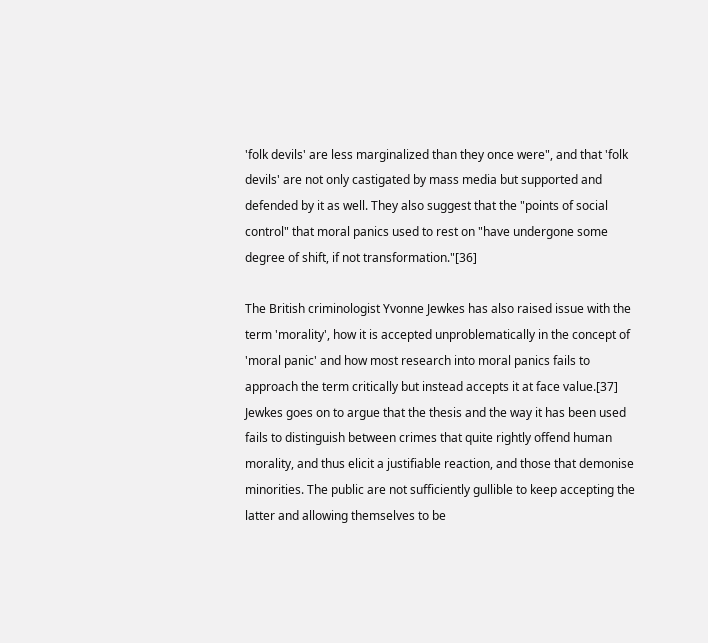'folk devils' are less marginalized than they once were", and that 'folk devils' are not only castigated by mass media but supported and defended by it as well. They also suggest that the "points of social control" that moral panics used to rest on "have undergone some degree of shift, if not transformation."[36]

The British criminologist Yvonne Jewkes has also raised issue with the term 'morality', how it is accepted unproblematically in the concept of 'moral panic' and how most research into moral panics fails to approach the term critically but instead accepts it at face value.[37] Jewkes goes on to argue that the thesis and the way it has been used fails to distinguish between crimes that quite rightly offend human morality, and thus elicit a justifiable reaction, and those that demonise minorities. The public are not sufficiently gullible to keep accepting the latter and allowing themselves to be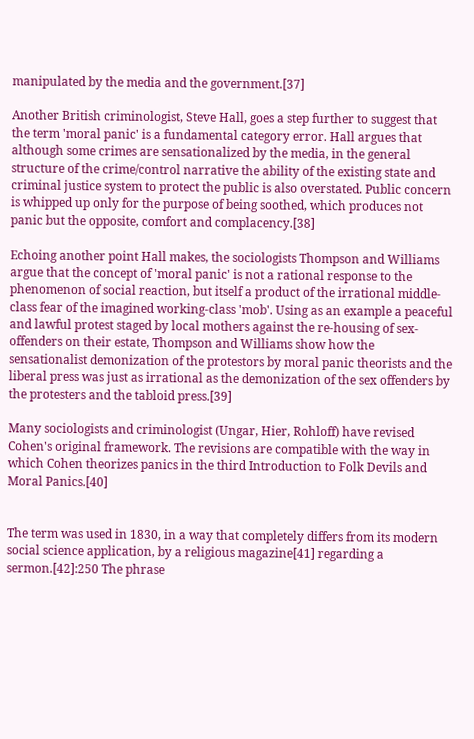manipulated by the media and the government.[37]

Another British criminologist, Steve Hall, goes a step further to suggest that the term 'moral panic' is a fundamental category error. Hall argues that although some crimes are sensationalized by the media, in the general structure of the crime/control narrative the ability of the existing state and criminal justice system to protect the public is also overstated. Public concern is whipped up only for the purpose of being soothed, which produces not panic but the opposite, comfort and complacency.[38]

Echoing another point Hall makes, the sociologists Thompson and Williams argue that the concept of 'moral panic' is not a rational response to the phenomenon of social reaction, but itself a product of the irrational middle-class fear of the imagined working-class 'mob'. Using as an example a peaceful and lawful protest staged by local mothers against the re-housing of sex-offenders on their estate, Thompson and Williams show how the sensationalist demonization of the protestors by moral panic theorists and the liberal press was just as irrational as the demonization of the sex offenders by the protesters and the tabloid press.[39]

Many sociologists and criminologist (Ungar, Hier, Rohloff) have revised Cohen's original framework. The revisions are compatible with the way in which Cohen theorizes panics in the third Introduction to Folk Devils and Moral Panics.[40]


The term was used in 1830, in a way that completely differs from its modern social science application, by a religious magazine[41] regarding a sermon.[42]:250 The phrase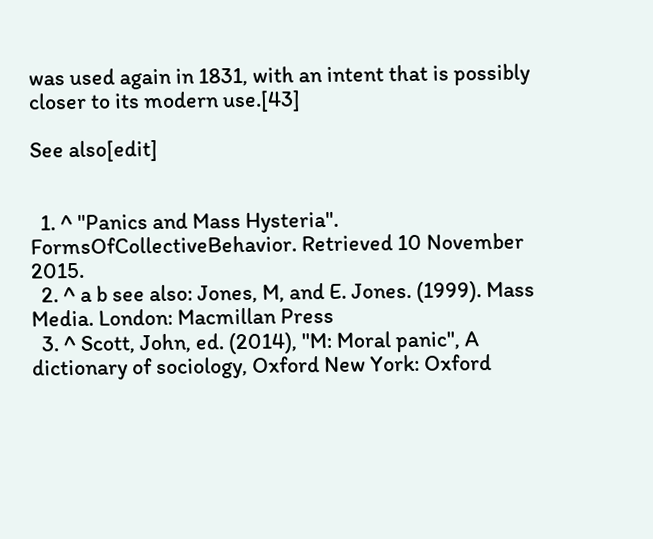was used again in 1831, with an intent that is possibly closer to its modern use.[43]

See also[edit]


  1. ^ "Panics and Mass Hysteria". FormsOfCollectiveBehavior. Retrieved 10 November 2015.
  2. ^ a b see also: Jones, M, and E. Jones. (1999). Mass Media. London: Macmillan Press
  3. ^ Scott, John, ed. (2014), "M: Moral panic", A dictionary of sociology, Oxford New York: Oxford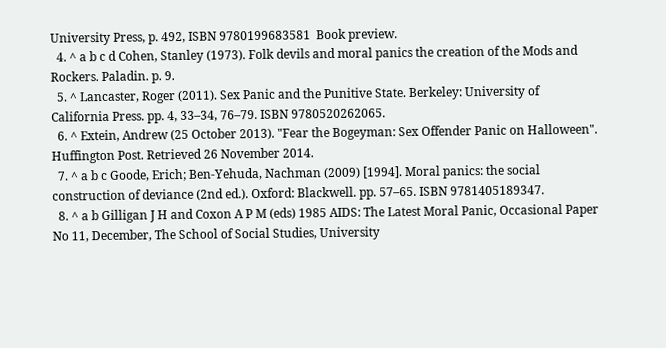University Press, p. 492, ISBN 9780199683581  Book preview.
  4. ^ a b c d Cohen, Stanley (1973). Folk devils and moral panics the creation of the Mods and Rockers. Paladin. p. 9.
  5. ^ Lancaster, Roger (2011). Sex Panic and the Punitive State. Berkeley: University of California Press. pp. 4, 33–34, 76–79. ISBN 9780520262065.
  6. ^ Extein, Andrew (25 October 2013). "Fear the Bogeyman: Sex Offender Panic on Halloween". Huffington Post. Retrieved 26 November 2014.
  7. ^ a b c Goode, Erich; Ben-Yehuda, Nachman (2009) [1994]. Moral panics: the social construction of deviance (2nd ed.). Oxford: Blackwell. pp. 57–65. ISBN 9781405189347.
  8. ^ a b Gilligan J H and Coxon A P M (eds) 1985 AIDS: The Latest Moral Panic, Occasional Paper No 11, December, The School of Social Studies, University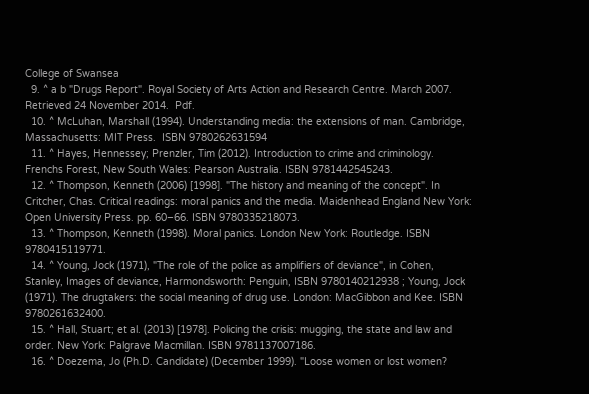College of Swansea
  9. ^ a b "Drugs Report". Royal Society of Arts Action and Research Centre. March 2007. Retrieved 24 November 2014.  Pdf.
  10. ^ McLuhan, Marshall (1994). Understanding media: the extensions of man. Cambridge, Massachusetts: MIT Press.  ISBN 9780262631594
  11. ^ Hayes, Hennessey; Prenzler, Tim (2012). Introduction to crime and criminology. Frenchs Forest, New South Wales: Pearson Australia. ISBN 9781442545243.
  12. ^ Thompson, Kenneth (2006) [1998]. "The history and meaning of the concept". In Critcher, Chas. Critical readings: moral panics and the media. Maidenhead England New York: Open University Press. pp. 60–66. ISBN 9780335218073.
  13. ^ Thompson, Kenneth (1998). Moral panics. London New York: Routledge. ISBN 9780415119771.
  14. ^ Young, Jock (1971), "The role of the police as amplifiers of deviance", in Cohen, Stanley, Images of deviance, Harmondsworth: Penguin, ISBN 9780140212938 ; Young, Jock (1971). The drugtakers: the social meaning of drug use. London: MacGibbon and Kee. ISBN 9780261632400.
  15. ^ Hall, Stuart; et al. (2013) [1978]. Policing the crisis: mugging, the state and law and order. New York: Palgrave Macmillan. ISBN 9781137007186.
  16. ^ Doezema, Jo (Ph.D. Candidate) (December 1999). "Loose women or lost women?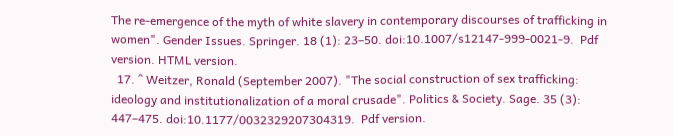The re-emergence of the myth of white slavery in contemporary discourses of trafficking in women". Gender Issues. Springer. 18 (1): 23–50. doi:10.1007/s12147-999-0021-9.  Pdf version. HTML version.
  17. ^ Weitzer, Ronald (September 2007). "The social construction of sex trafficking: ideology and institutionalization of a moral crusade". Politics & Society. Sage. 35 (3): 447–475. doi:10.1177/0032329207304319.  Pdf version.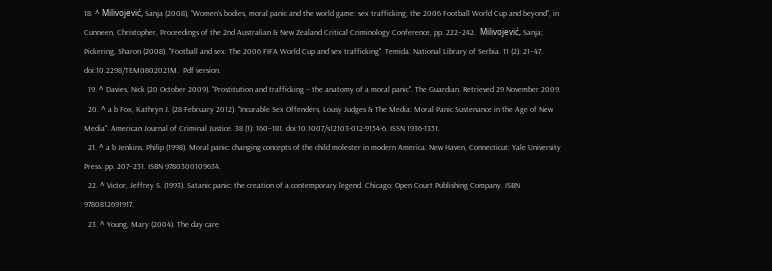18. ^ Milivojević, Sanja (2008), "Women's bodies, moral panic and the world game: sex trafficking, the 2006 Football World Cup and beyond", in Cunneen, Christopher, Proceedings of the 2nd Australian & New Zealand Critical Criminology Conference, pp. 222–242.  Milivojević, Sanja; Pickering, Sharon (2008). "Football and sex: The 2006 FIFA World Cup and sex trafficking". Temida. National Library of Serbia. 11 (2): 21–47. doi:10.2298/TEM0802021M.  Pdf version.
  19. ^ Davies, Nick (20 October 2009). "Prostitution and trafficking – the anatomy of a moral panic". The Guardian. Retrieved 29 November 2009.
  20. ^ a b Fox, Kathryn J. (28 February 2012). "Incurable Sex Offenders, Lousy Judges & The Media: Moral Panic Sustenance in the Age of New Media". American Journal of Criminal Justice. 38 (1): 160–181. doi:10.1007/s12103-012-9154-6. ISSN 1936-1351.
  21. ^ a b Jenkins, Philip (1998). Moral panic: changing concepts of the child molester in modern America. New Haven, Connecticut: Yale University Press. pp. 207–231. ISBN 9780300109634.
  22. ^ Victor, Jeffrey S. (1993). Satanic panic: the creation of a contemporary legend. Chicago: Open Court Publishing Company. ISBN 9780812691917.
  23. ^ Young, Mary (2004). The day care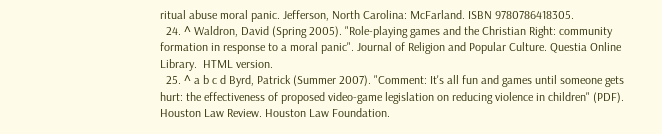ritual abuse moral panic. Jefferson, North Carolina: McFarland. ISBN 9780786418305.
  24. ^ Waldron, David (Spring 2005). "Role-playing games and the Christian Right: community formation in response to a moral panic". Journal of Religion and Popular Culture. Questia Online Library.  HTML version.
  25. ^ a b c d Byrd, Patrick (Summer 2007). "Comment: It's all fun and games until someone gets hurt: the effectiveness of proposed video-game legislation on reducing violence in children" (PDF). Houston Law Review. Houston Law Foundation.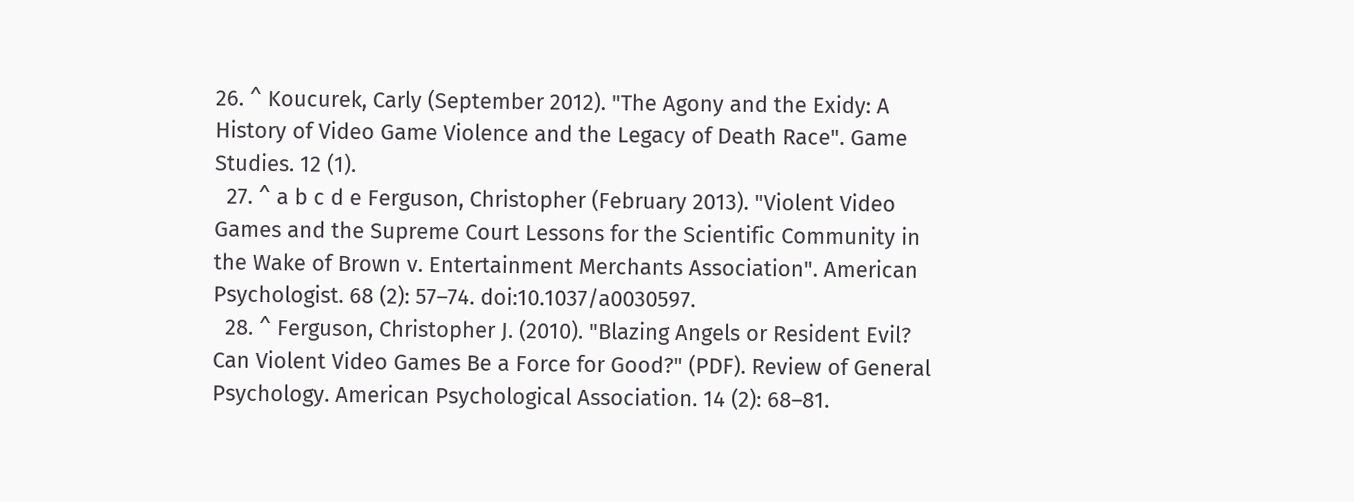26. ^ Koucurek, Carly (September 2012). "The Agony and the Exidy: A History of Video Game Violence and the Legacy of Death Race". Game Studies. 12 (1).
  27. ^ a b c d e Ferguson, Christopher (February 2013). "Violent Video Games and the Supreme Court Lessons for the Scientific Community in the Wake of Brown v. Entertainment Merchants Association". American Psychologist. 68 (2): 57–74. doi:10.1037/a0030597.
  28. ^ Ferguson, Christopher J. (2010). "Blazing Angels or Resident Evil? Can Violent Video Games Be a Force for Good?" (PDF). Review of General Psychology. American Psychological Association. 14 (2): 68–81.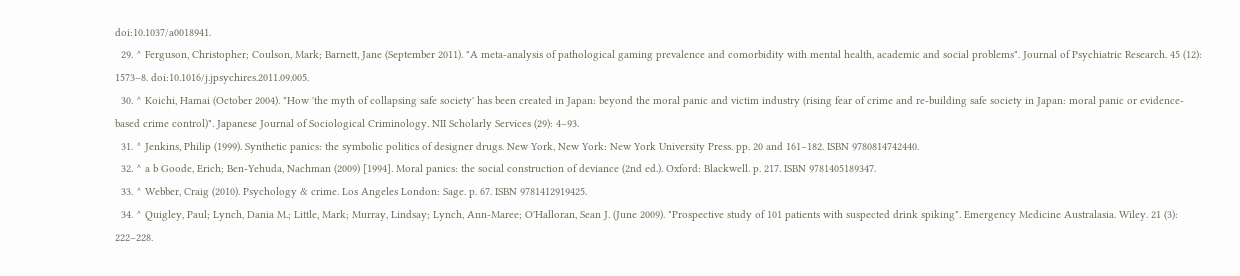doi:10.1037/a0018941.
  29. ^ Ferguson, Christopher; Coulson, Mark; Barnett, Jane (September 2011). "A meta-analysis of pathological gaming prevalence and comorbidity with mental health, academic and social problems". Journal of Psychiatric Research. 45 (12): 1573–8. doi:10.1016/j.jpsychires.2011.09.005.
  30. ^ Koichi, Hamai (October 2004). "How 'the myth of collapsing safe society' has been created in Japan: beyond the moral panic and victim industry (rising fear of crime and re-building safe society in Japan: moral panic or evidence-based crime control)". Japanese Journal of Sociological Criminology. NII Scholarly Services (29): 4–93.
  31. ^ Jenkins, Philip (1999). Synthetic panics: the symbolic politics of designer drugs. New York, New York: New York University Press. pp. 20 and 161–182. ISBN 9780814742440.
  32. ^ a b Goode, Erich; Ben-Yehuda, Nachman (2009) [1994]. Moral panics: the social construction of deviance (2nd ed.). Oxford: Blackwell. p. 217. ISBN 9781405189347.
  33. ^ Webber, Craig (2010). Psychology & crime. Los Angeles London: Sage. p. 67. ISBN 9781412919425.
  34. ^ Quigley, Paul; Lynch, Dania M.; Little, Mark; Murray, Lindsay; Lynch, Ann-Maree; O'Halloran, Sean J. (June 2009). "Prospective study of 101 patients with suspected drink spiking". Emergency Medicine Australasia. Wiley. 21 (3): 222–228.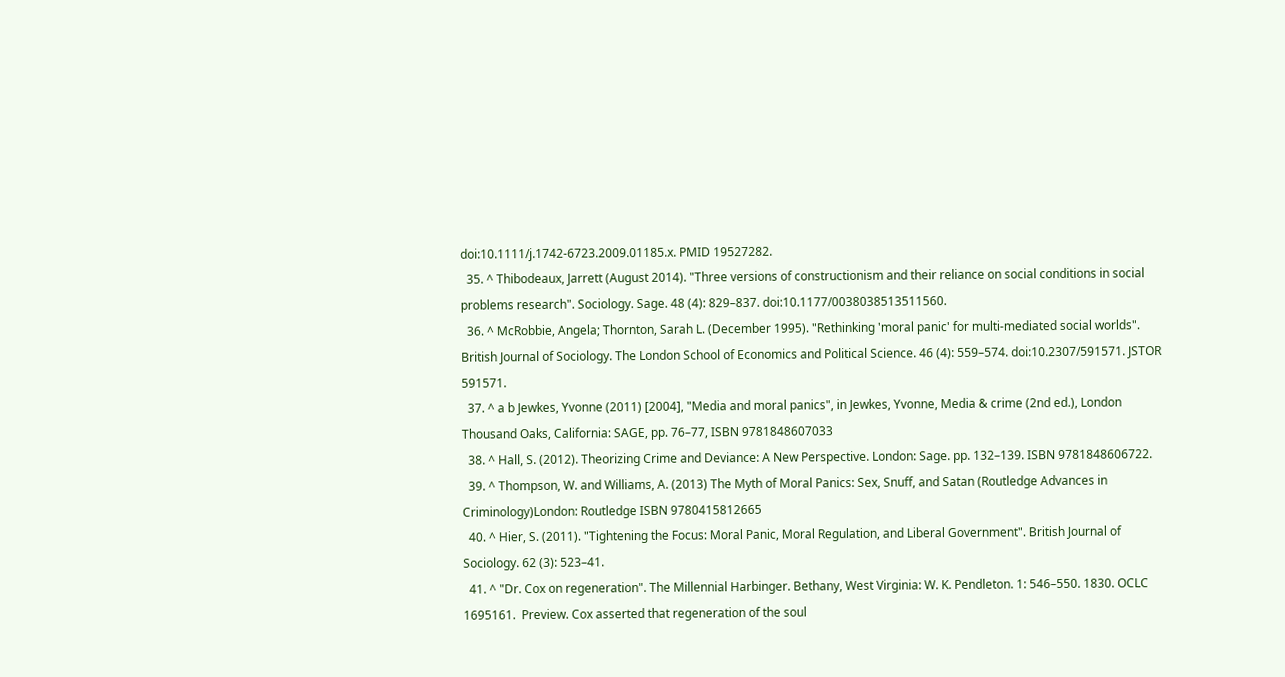doi:10.1111/j.1742-6723.2009.01185.x. PMID 19527282.
  35. ^ Thibodeaux, Jarrett (August 2014). "Three versions of constructionism and their reliance on social conditions in social problems research". Sociology. Sage. 48 (4): 829–837. doi:10.1177/0038038513511560.
  36. ^ McRobbie, Angela; Thornton, Sarah L. (December 1995). "Rethinking 'moral panic' for multi-mediated social worlds". British Journal of Sociology. The London School of Economics and Political Science. 46 (4): 559–574. doi:10.2307/591571. JSTOR 591571.
  37. ^ a b Jewkes, Yvonne (2011) [2004], "Media and moral panics", in Jewkes, Yvonne, Media & crime (2nd ed.), London Thousand Oaks, California: SAGE, pp. 76–77, ISBN 9781848607033
  38. ^ Hall, S. (2012). Theorizing Crime and Deviance: A New Perspective. London: Sage. pp. 132–139. ISBN 9781848606722.
  39. ^ Thompson, W. and Williams, A. (2013) The Myth of Moral Panics: Sex, Snuff, and Satan (Routledge Advances in Criminology)London: Routledge ISBN 9780415812665
  40. ^ Hier, S. (2011). "Tightening the Focus: Moral Panic, Moral Regulation, and Liberal Government". British Journal of Sociology. 62 (3): 523–41.
  41. ^ "Dr. Cox on regeneration". The Millennial Harbinger. Bethany, West Virginia: W. K. Pendleton. 1: 546–550. 1830. OCLC 1695161.  Preview. Cox asserted that regeneration of the soul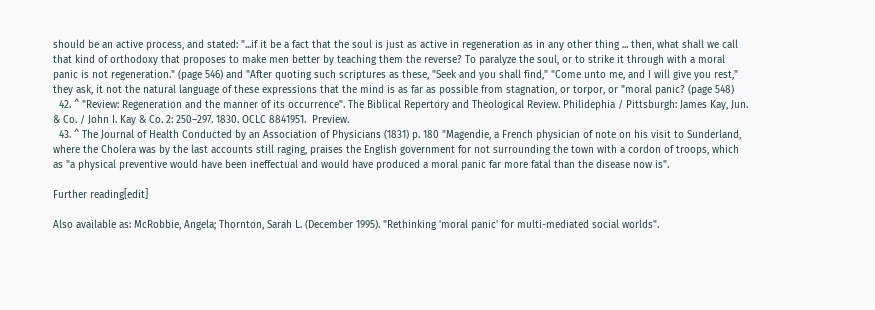should be an active process, and stated: "...if it be a fact that the soul is just as active in regeneration as in any other thing ... then, what shall we call that kind of orthodoxy that proposes to make men better by teaching them the reverse? To paralyze the soul, or to strike it through with a moral panic is not regeneration." (page 546) and "After quoting such scriptures as these, "Seek and you shall find," "Come unto me, and I will give you rest," they ask, it not the natural language of these expressions that the mind is as far as possible from stagnation, or torpor, or "moral panic? (page 548)
  42. ^ "Review: Regeneration and the manner of its occurrence". The Biblical Repertory and Theological Review. Philidephia / Pittsburgh: James Kay, Jun. & Co. / John I. Kay & Co. 2: 250–297. 1830. OCLC 8841951.  Preview.
  43. ^ The Journal of Health Conducted by an Association of Physicians (1831) p. 180 "Magendie, a French physician of note on his visit to Sunderland, where the Cholera was by the last accounts still raging, praises the English government for not surrounding the town with a cordon of troops, which as "a physical preventive would have been ineffectual and would have produced a moral panic far more fatal than the disease now is".

Further reading[edit]

Also available as: McRobbie, Angela; Thornton, Sarah L. (December 1995). "Rethinking 'moral panic' for multi-mediated social worlds".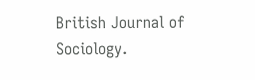British Journal of Sociology.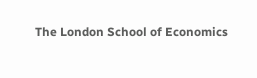The London School of Economics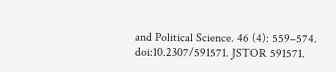and Political Science. 46 (4): 559–574. doi:10.2307/591571. JSTOR 591571.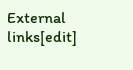External links[edit]